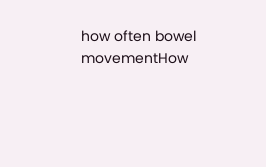how often bowel movementHow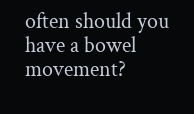often should you have a bowel movement?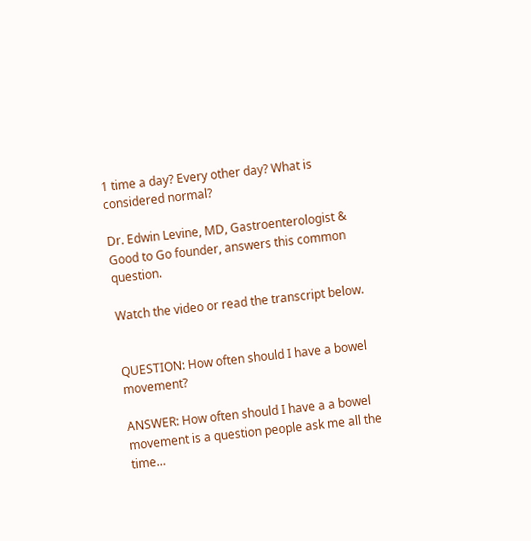1 time a day? Every other day? What is considered normal?

Dr. Edwin Levine, MD, Gastroenterologist & Good to Go founder, answers this common question.

Watch the video or read the transcript below.


QUESTION: How often should I have a bowel movement?

ANSWER: How often should I have a a bowel movement is a question people ask me all the time…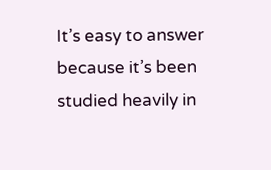It’s easy to answer because it’s been studied heavily in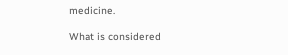medicine.

What is considered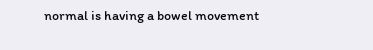normal is having a bowel movement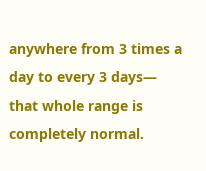anywhere from 3 times a day to every 3 days— that whole range is completely normal.